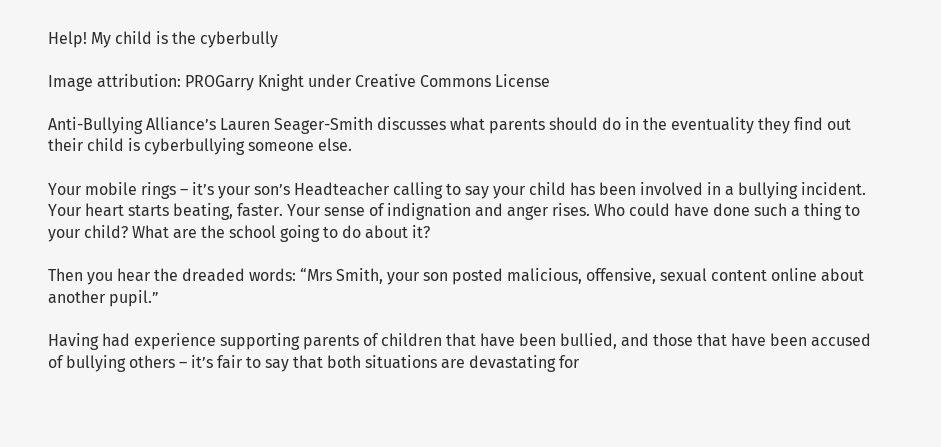Help! My child is the cyberbully

Image attribution: PROGarry Knight under Creative Commons License

Anti-Bullying Alliance’s Lauren Seager-Smith discusses what parents should do in the eventuality they find out their child is cyberbullying someone else.

Your mobile rings – it’s your son’s Headteacher calling to say your child has been involved in a bullying incident. Your heart starts beating, faster. Your sense of indignation and anger rises. Who could have done such a thing to your child? What are the school going to do about it?

Then you hear the dreaded words: “Mrs Smith, your son posted malicious, offensive, sexual content online about another pupil.”

Having had experience supporting parents of children that have been bullied, and those that have been accused of bullying others – it’s fair to say that both situations are devastating for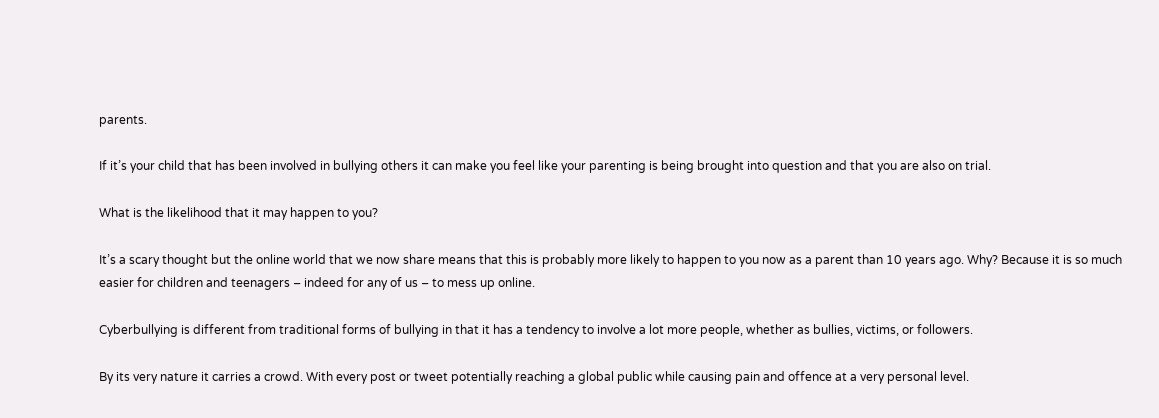parents.

If it’s your child that has been involved in bullying others it can make you feel like your parenting is being brought into question and that you are also on trial.

What is the likelihood that it may happen to you?

It’s a scary thought but the online world that we now share means that this is probably more likely to happen to you now as a parent than 10 years ago. Why? Because it is so much easier for children and teenagers – indeed for any of us – to mess up online.

Cyberbullying is different from traditional forms of bullying in that it has a tendency to involve a lot more people, whether as bullies, victims, or followers.

By its very nature it carries a crowd. With every post or tweet potentially reaching a global public while causing pain and offence at a very personal level.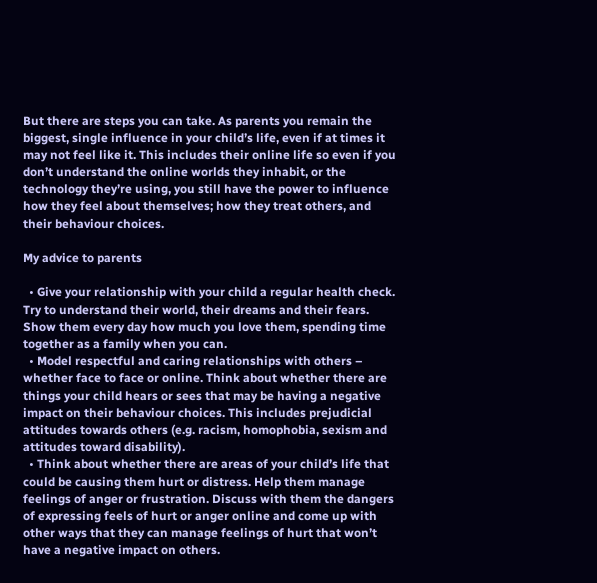But there are steps you can take. As parents you remain the biggest, single influence in your child’s life, even if at times it may not feel like it. This includes their online life so even if you don’t understand the online worlds they inhabit, or the technology they’re using, you still have the power to influence how they feel about themselves; how they treat others, and their behaviour choices.

My advice to parents

  • Give your relationship with your child a regular health check. Try to understand their world, their dreams and their fears. Show them every day how much you love them, spending time together as a family when you can.
  • Model respectful and caring relationships with others – whether face to face or online. Think about whether there are things your child hears or sees that may be having a negative impact on their behaviour choices. This includes prejudicial attitudes towards others (e.g. racism, homophobia, sexism and attitudes toward disability).
  • Think about whether there are areas of your child’s life that could be causing them hurt or distress. Help them manage feelings of anger or frustration. Discuss with them the dangers of expressing feels of hurt or anger online and come up with other ways that they can manage feelings of hurt that won’t have a negative impact on others.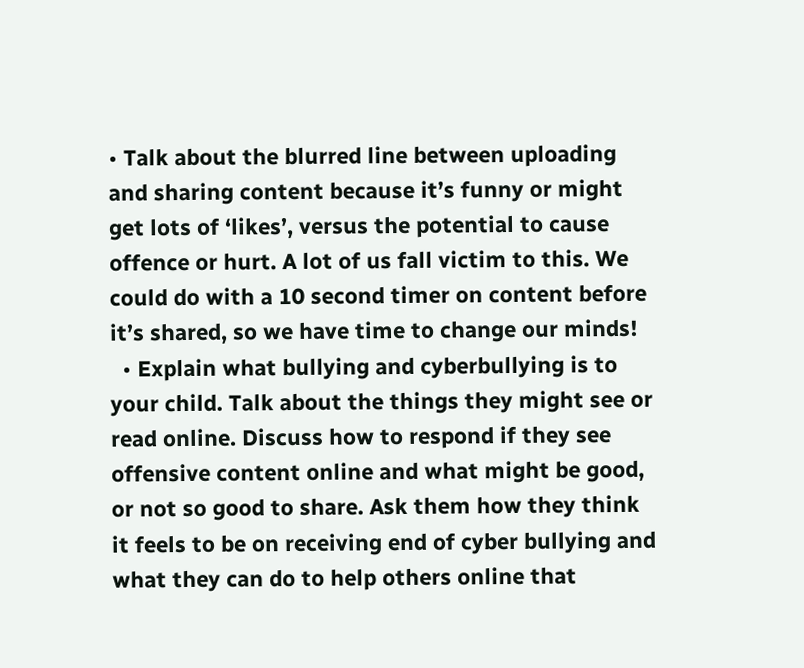• Talk about the blurred line between uploading and sharing content because it’s funny or might get lots of ‘likes’, versus the potential to cause offence or hurt. A lot of us fall victim to this. We could do with a 10 second timer on content before it’s shared, so we have time to change our minds!
  • Explain what bullying and cyberbullying is to your child. Talk about the things they might see or read online. Discuss how to respond if they see offensive content online and what might be good, or not so good to share. Ask them how they think it feels to be on receiving end of cyber bullying and what they can do to help others online that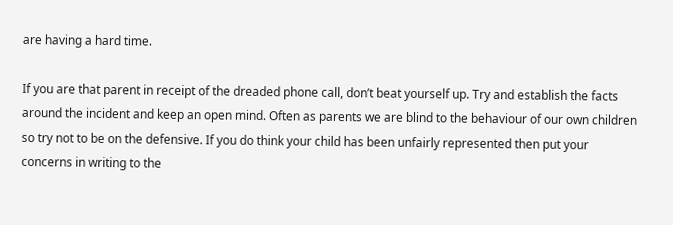are having a hard time.

If you are that parent in receipt of the dreaded phone call, don’t beat yourself up. Try and establish the facts around the incident and keep an open mind. Often as parents we are blind to the behaviour of our own children so try not to be on the defensive. If you do think your child has been unfairly represented then put your concerns in writing to the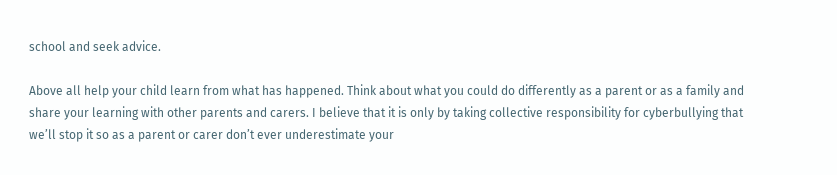school and seek advice.

Above all help your child learn from what has happened. Think about what you could do differently as a parent or as a family and share your learning with other parents and carers. I believe that it is only by taking collective responsibility for cyberbullying that we’ll stop it so as a parent or carer don’t ever underestimate your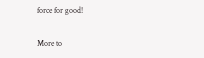force for good!

More to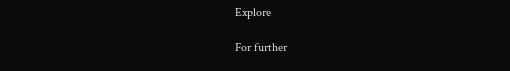Explore

For further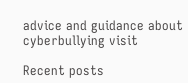advice and guidance about cyberbullying visit

Recent posts